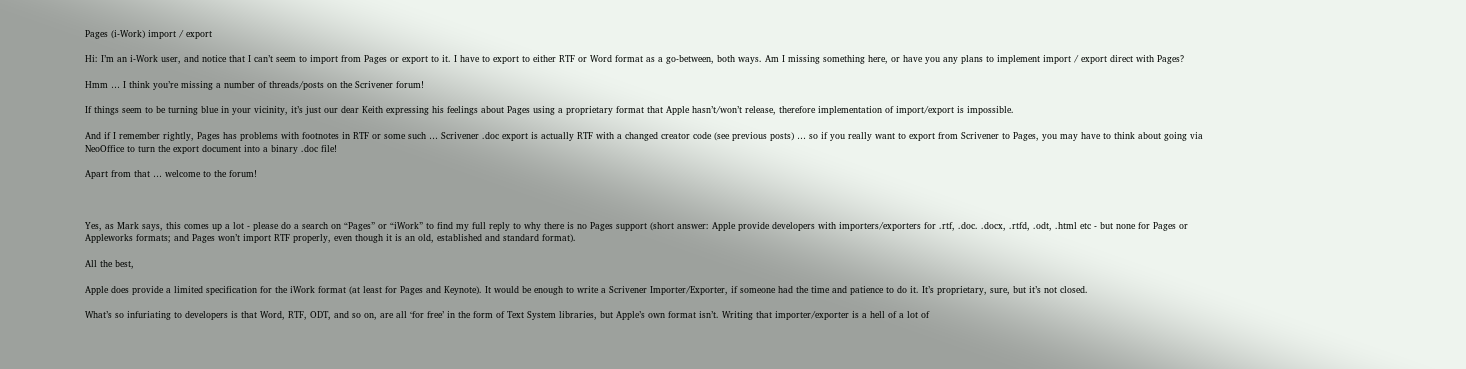Pages (i-Work) import / export

Hi: I’m an i-Work user, and notice that I can’t seem to import from Pages or export to it. I have to export to either RTF or Word format as a go-between, both ways. Am I missing something here, or have you any plans to implement import / export direct with Pages?

Hmm … I think you’re missing a number of threads/posts on the Scrivener forum!

If things seem to be turning blue in your vicinity, it’s just our dear Keith expressing his feelings about Pages using a proprietary format that Apple hasn’t/won’t release, therefore implementation of import/export is impossible.

And if I remember rightly, Pages has problems with footnotes in RTF or some such … Scrivener .doc export is actually RTF with a changed creator code (see previous posts) … so if you really want to export from Scrivener to Pages, you may have to think about going via NeoOffice to turn the export document into a binary .doc file!

Apart from that … welcome to the forum!



Yes, as Mark says, this comes up a lot - please do a search on “Pages” or “iWork” to find my full reply to why there is no Pages support (short answer: Apple provide developers with importers/exporters for .rtf, .doc. .docx, .rtfd, .odt, .html etc - but none for Pages or Appleworks formats; and Pages won’t import RTF properly, even though it is an old, established and standard format).

All the best,

Apple does provide a limited specification for the iWork format (at least for Pages and Keynote). It would be enough to write a Scrivener Importer/Exporter, if someone had the time and patience to do it. It’s proprietary, sure, but it’s not closed.

What’s so infuriating to developers is that Word, RTF, ODT, and so on, are all ‘for free’ in the form of Text System libraries, but Apple’s own format isn’t. Writing that importer/exporter is a hell of a lot of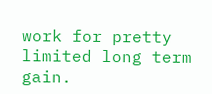work for pretty limited long term gain.